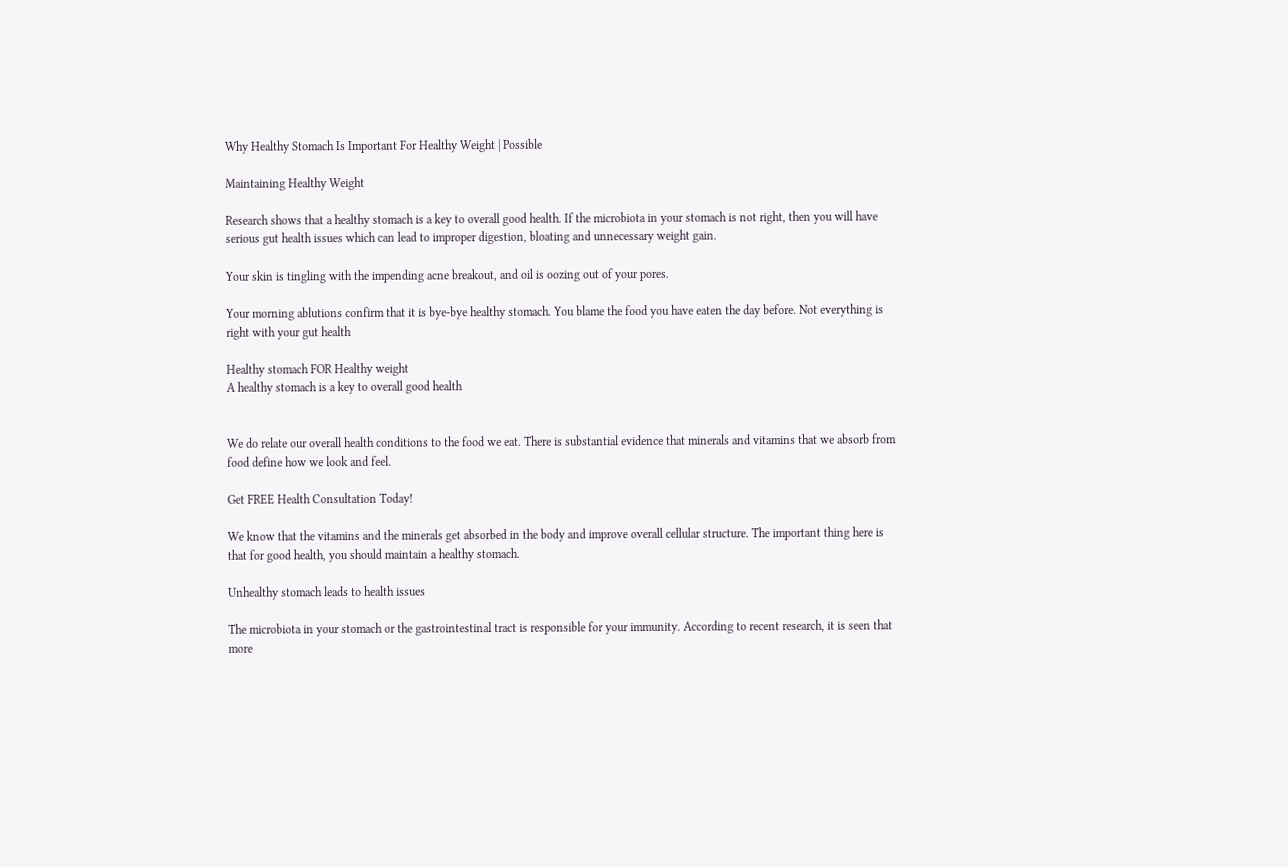Why Healthy Stomach Is Important For Healthy Weight | Possible

Maintaining Healthy Weight

Research shows that a healthy stomach is a key to overall good health. If the microbiota in your stomach is not right, then you will have serious gut health issues which can lead to improper digestion, bloating and unnecessary weight gain.

Your skin is tingling with the impending acne breakout, and oil is oozing out of your pores.

Your morning ablutions confirm that it is bye-bye healthy stomach. You blame the food you have eaten the day before. Not everything is right with your gut health

Healthy stomach FOR Healthy weight
A healthy stomach is a key to overall good health


We do relate our overall health conditions to the food we eat. There is substantial evidence that minerals and vitamins that we absorb from food define how we look and feel.

Get FREE Health Consultation Today!

We know that the vitamins and the minerals get absorbed in the body and improve overall cellular structure. The important thing here is that for good health, you should maintain a healthy stomach.

Unhealthy stomach leads to health issues

The microbiota in your stomach or the gastrointestinal tract is responsible for your immunity. According to recent research, it is seen that more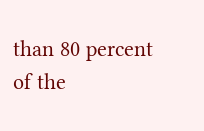than 80 percent of the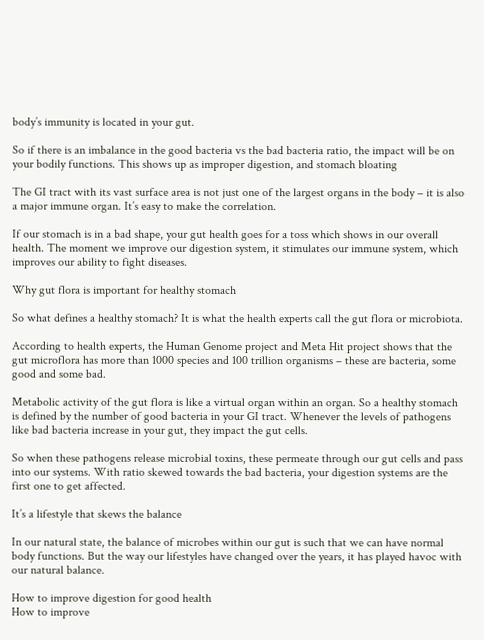body’s immunity is located in your gut.

So if there is an imbalance in the good bacteria vs the bad bacteria ratio, the impact will be on your bodily functions. This shows up as improper digestion, and stomach bloating

The GI tract with its vast surface area is not just one of the largest organs in the body – it is also a major immune organ. It’s easy to make the correlation.

If our stomach is in a bad shape, your gut health goes for a toss which shows in our overall health. The moment we improve our digestion system, it stimulates our immune system, which improves our ability to fight diseases.

Why gut flora is important for healthy stomach

So what defines a healthy stomach? It is what the health experts call the gut flora or microbiota.

According to health experts, the Human Genome project and Meta Hit project shows that the gut microflora has more than 1000 species and 100 trillion organisms – these are bacteria, some good and some bad.

Metabolic activity of the gut flora is like a virtual organ within an organ. So a healthy stomach is defined by the number of good bacteria in your GI tract. Whenever the levels of pathogens like bad bacteria increase in your gut, they impact the gut cells.

So when these pathogens release microbial toxins, these permeate through our gut cells and pass into our systems. With ratio skewed towards the bad bacteria, your digestion systems are the first one to get affected.

It’s a lifestyle that skews the balance

In our natural state, the balance of microbes within our gut is such that we can have normal body functions. But the way our lifestyles have changed over the years, it has played havoc with our natural balance.

How to improve digestion for good health
How to improve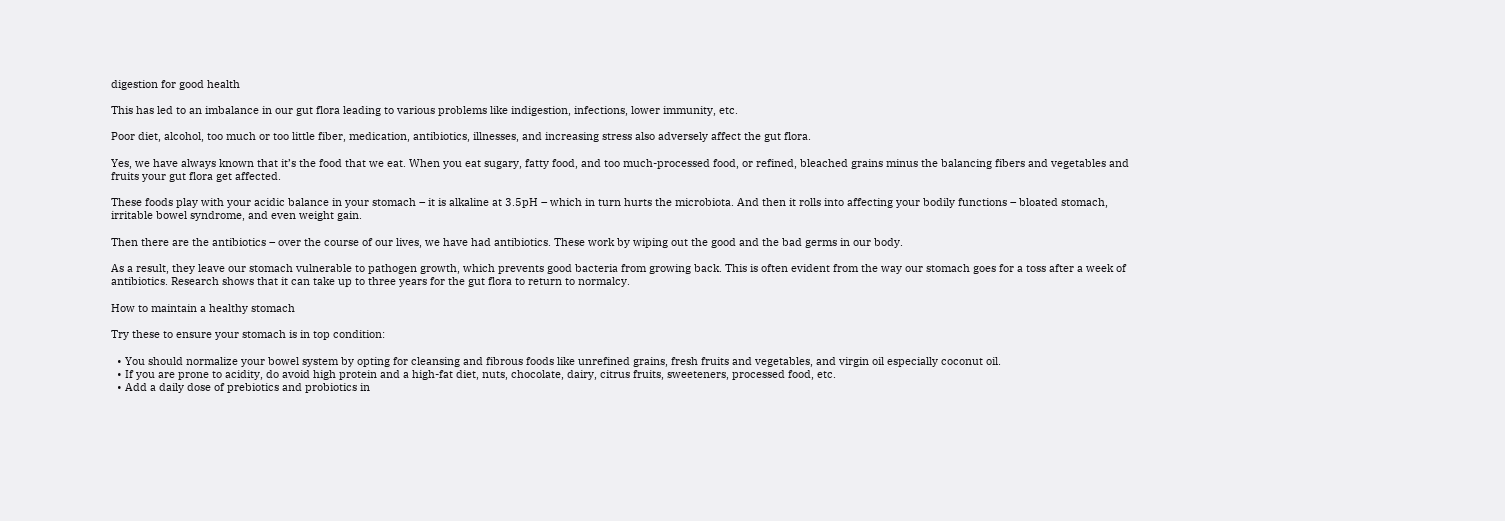digestion for good health

This has led to an imbalance in our gut flora leading to various problems like indigestion, infections, lower immunity, etc.

Poor diet, alcohol, too much or too little fiber, medication, antibiotics, illnesses, and increasing stress also adversely affect the gut flora.

Yes, we have always known that it’s the food that we eat. When you eat sugary, fatty food, and too much-processed food, or refined, bleached grains minus the balancing fibers and vegetables and fruits your gut flora get affected.

These foods play with your acidic balance in your stomach – it is alkaline at 3.5pH – which in turn hurts the microbiota. And then it rolls into affecting your bodily functions – bloated stomach, irritable bowel syndrome, and even weight gain.

Then there are the antibiotics – over the course of our lives, we have had antibiotics. These work by wiping out the good and the bad germs in our body.

As a result, they leave our stomach vulnerable to pathogen growth, which prevents good bacteria from growing back. This is often evident from the way our stomach goes for a toss after a week of antibiotics. Research shows that it can take up to three years for the gut flora to return to normalcy.

How to maintain a healthy stomach

Try these to ensure your stomach is in top condition:

  • You should normalize your bowel system by opting for cleansing and fibrous foods like unrefined grains, fresh fruits and vegetables, and virgin oil especially coconut oil.
  • If you are prone to acidity, do avoid high protein and a high-fat diet, nuts, chocolate, dairy, citrus fruits, sweeteners, processed food, etc.
  • Add a daily dose of prebiotics and probiotics in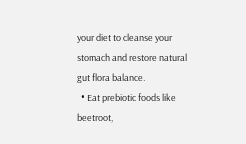your diet to cleanse your stomach and restore natural gut flora balance.
  • Eat prebiotic foods like beetroot,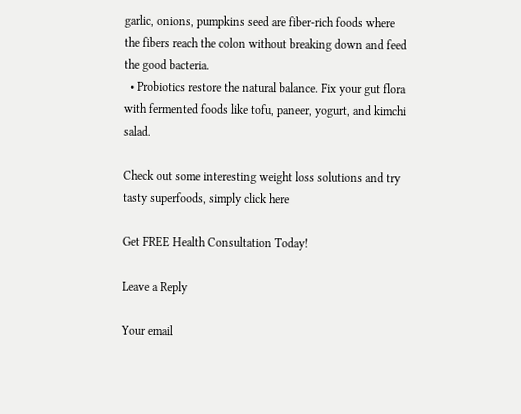garlic, onions, pumpkins seed are fiber-rich foods where the fibers reach the colon without breaking down and feed the good bacteria.
  • Probiotics restore the natural balance. Fix your gut flora with fermented foods like tofu, paneer, yogurt, and kimchi salad.

Check out some interesting weight loss solutions and try tasty superfoods, simply click here

Get FREE Health Consultation Today!

Leave a Reply

Your email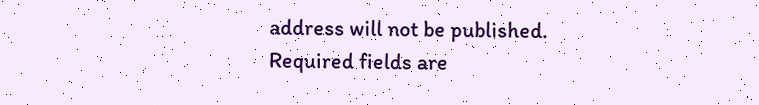address will not be published. Required fields are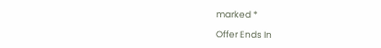marked *

Offer Ends In